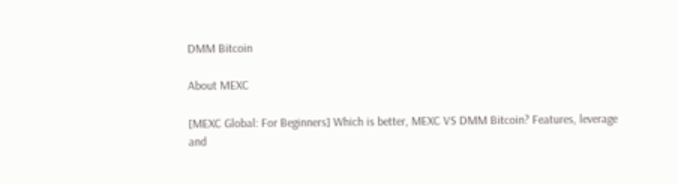DMM Bitcoin

About MEXC

[MEXC Global: For Beginners] Which is better, MEXC VS DMM Bitcoin? Features, leverage and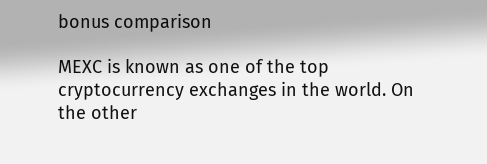bonus comparison

MEXC is known as one of the top cryptocurrency exchanges in the world. On the other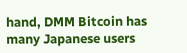hand, DMM Bitcoin has many Japanese users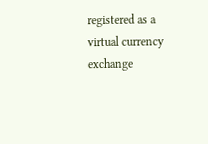registered as a virtual currency exchange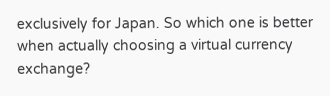exclusively for Japan. So which one is better when actually choosing a virtual currency exchange?